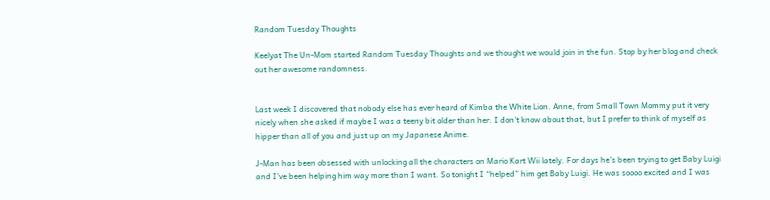Random Tuesday Thoughts

Keelyat The Un-Mom started Random Tuesday Thoughts and we thought we would join in the fun. Stop by her blog and check out her awesome randomness.


Last week I discovered that nobody else has ever heard of Kimba the White Lion. Anne, from Small Town Mommy put it very nicely when she asked if maybe I was a teeny bit older than her. I don’t know about that, but I prefer to think of myself as hipper than all of you and just up on my Japanese Anime.

J-Man has been obsessed with unlocking all the characters on Mario Kart Wii lately. For days he’s been trying to get Baby Luigi and I’ve been helping him way more than I want. So tonight I “helped” him get Baby Luigi. He was soooo excited and I was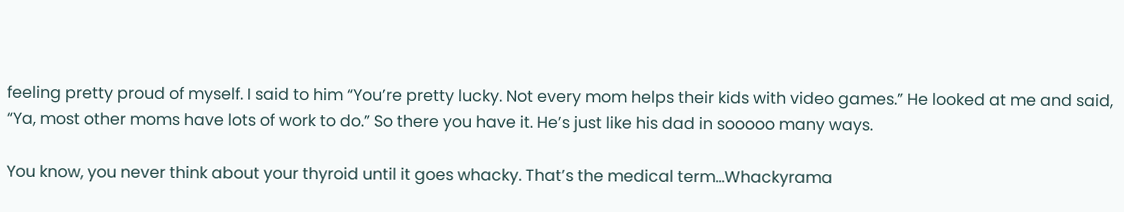feeling pretty proud of myself. I said to him “You’re pretty lucky. Not every mom helps their kids with video games.” He looked at me and said, “Ya, most other moms have lots of work to do.” So there you have it. He’s just like his dad in sooooo many ways.

You know, you never think about your thyroid until it goes whacky. That’s the medical term…Whackyrama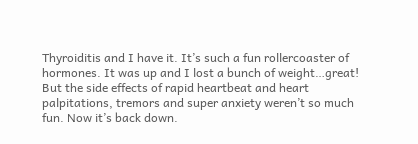Thyroiditis and I have it. It’s such a fun rollercoaster of hormones. It was up and I lost a bunch of weight…great! But the side effects of rapid heartbeat and heart palpitations, tremors and super anxiety weren’t so much fun. Now it’s back down.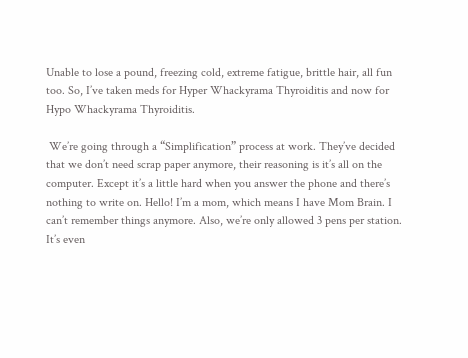Unable to lose a pound, freezing cold, extreme fatigue, brittle hair, all fun too. So, I’ve taken meds for Hyper Whackyrama Thyroiditis and now for Hypo Whackyrama Thyroiditis.

 We’re going through a “Simplification” process at work. They’ve decided that we don’t need scrap paper anymore, their reasoning is it’s all on the computer. Except it’s a little hard when you answer the phone and there’s nothing to write on. Hello! I’m a mom, which means I have Mom Brain. I can’t remember things anymore. Also, we’re only allowed 3 pens per station. It’s even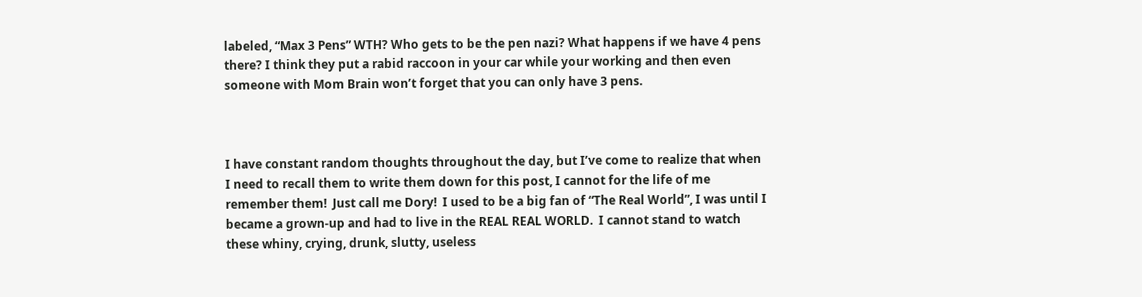labeled, “Max 3 Pens” WTH? Who gets to be the pen nazi? What happens if we have 4 pens there? I think they put a rabid raccoon in your car while your working and then even someone with Mom Brain won’t forget that you can only have 3 pens.



I have constant random thoughts throughout the day, but I’ve come to realize that when I need to recall them to write them down for this post, I cannot for the life of me remember them!  Just call me Dory!  I used to be a big fan of “The Real World”, I was until I became a grown-up and had to live in the REAL REAL WORLD.  I cannot stand to watch these whiny, crying, drunk, slutty, useless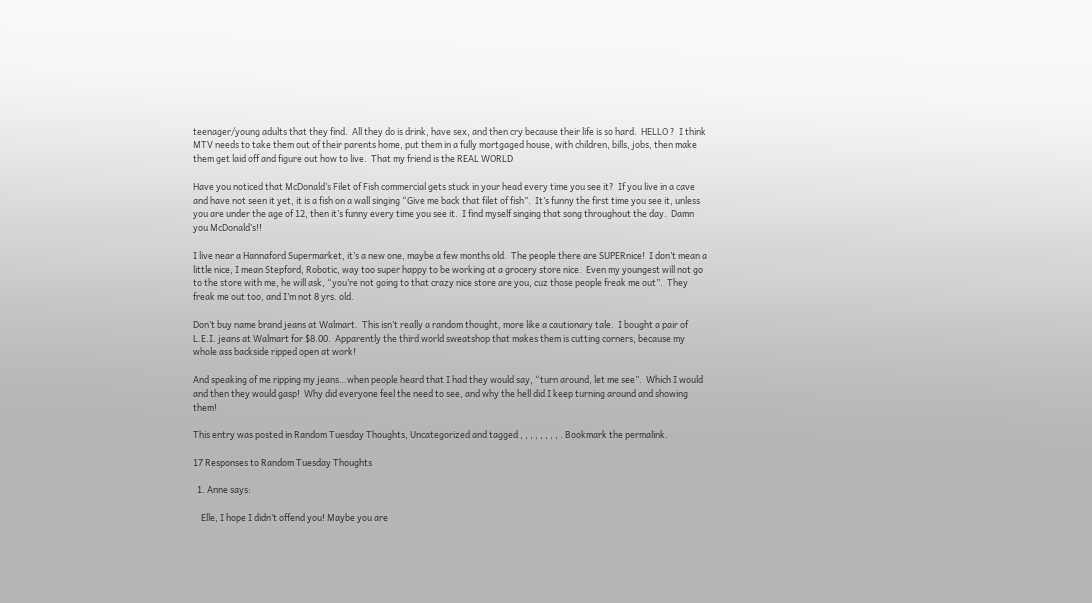teenager/young adults that they find.  All they do is drink, have sex, and then cry because their life is so hard.  HELLO ?  I think MTV needs to take them out of their parents home, put them in a fully mortgaged house, with children, bills, jobs, then make them get laid off and figure out how to live.  That my friend is the REAL WORLD

Have you noticed that McDonald’s Filet of Fish commercial gets stuck in your head every time you see it?  If you live in a cave and have not seen it yet, it is a fish on a wall singing “Give me back that filet of fish”.  It’s funny the first time you see it, unless you are under the age of 12, then it’s funny every time you see it.  I find myself singing that song throughout the day.  Damn you McDonald’s!!

I live near a Hannaford Supermarket, it’s a new one, maybe a few months old.  The people there are SUPERnice!  I don’t mean a little nice, I mean Stepford, Robotic, way too super happy to be working at a grocery store nice.  Even my youngest will not go to the store with me, he will ask, “you’re not going to that crazy nice store are you, cuz those people freak me out”.  They freak me out too, and I’m not 8 yrs. old.

Don’t buy name brand jeans at Walmart.  This isn’t really a random thought, more like a cautionary tale.  I bought a pair of L.E.I. jeans at Walmart for $8.00.  Apparently the third world sweatshop that makes them is cutting corners, because my whole ass backside ripped open at work!

And speaking of me ripping my jeans…when people heard that I had they would say, “turn around, let me see”.  Which I would and then they would gasp!  Why did everyone feel the need to see, and why the hell did I keep turning around and showing them!

This entry was posted in Random Tuesday Thoughts, Uncategorized and tagged , , , , , , , , . Bookmark the permalink.

17 Responses to Random Tuesday Thoughts

  1. Anne says:

    Elle, I hope I didn’t offend you! Maybe you are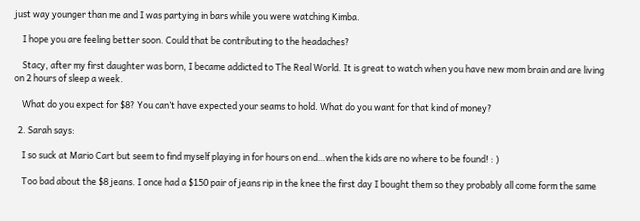just way younger than me and I was partying in bars while you were watching Kimba.

    I hope you are feeling better soon. Could that be contributing to the headaches?

    Stacy, after my first daughter was born, I became addicted to The Real World. It is great to watch when you have new mom brain and are living on 2 hours of sleep a week.

    What do you expect for $8? You can’t have expected your seams to hold. What do you want for that kind of money?

  2. Sarah says:

    I so suck at Mario Cart but seem to find myself playing in for hours on end…when the kids are no where to be found! : )

    Too bad about the $8 jeans. I once had a $150 pair of jeans rip in the knee the first day I bought them so they probably all come form the same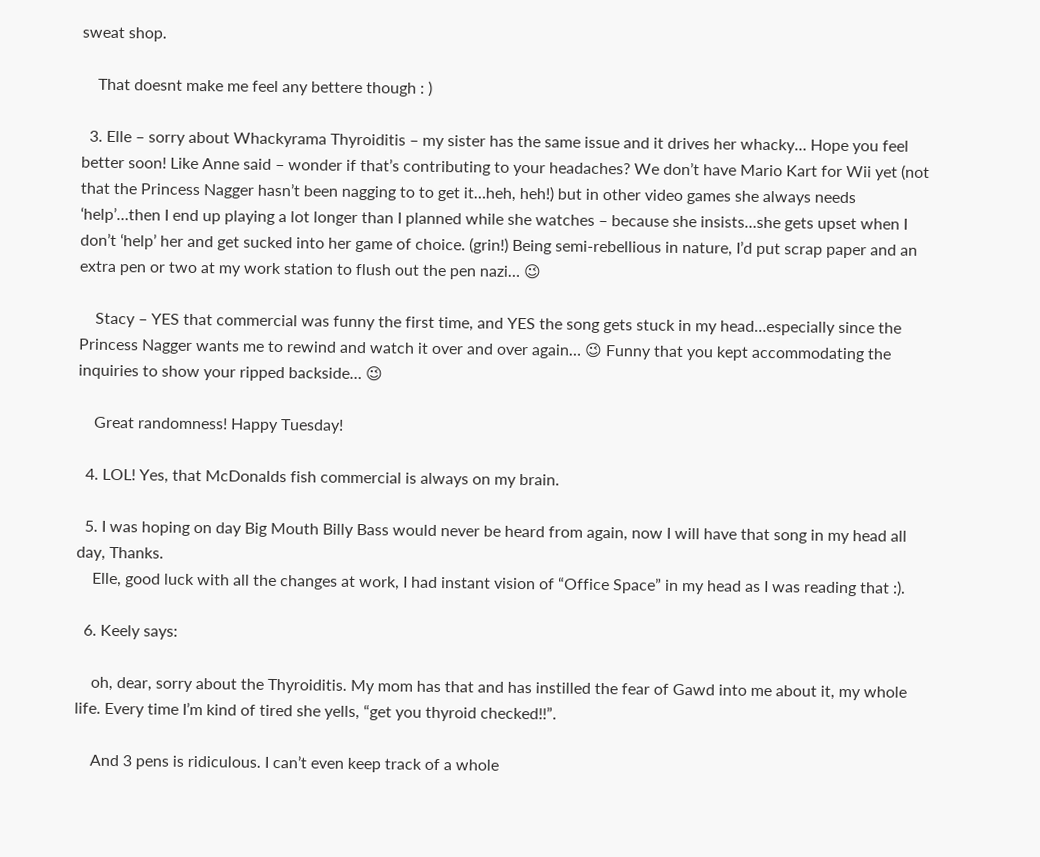sweat shop.

    That doesnt make me feel any bettere though : )

  3. Elle – sorry about Whackyrama Thyroiditis – my sister has the same issue and it drives her whacky… Hope you feel better soon! Like Anne said – wonder if that’s contributing to your headaches? We don’t have Mario Kart for Wii yet (not that the Princess Nagger hasn’t been nagging to to get it…heh, heh!) but in other video games she always needs ‘help’…then I end up playing a lot longer than I planned while she watches – because she insists…she gets upset when I don’t ‘help’ her and get sucked into her game of choice. (grin!) Being semi-rebellious in nature, I’d put scrap paper and an extra pen or two at my work station to flush out the pen nazi… 😉

    Stacy – YES that commercial was funny the first time, and YES the song gets stuck in my head…especially since the Princess Nagger wants me to rewind and watch it over and over again… 😉 Funny that you kept accommodating the inquiries to show your ripped backside… 😉

    Great randomness! Happy Tuesday!

  4. LOL! Yes, that McDonalds fish commercial is always on my brain.

  5. I was hoping on day Big Mouth Billy Bass would never be heard from again, now I will have that song in my head all day, Thanks.
    Elle, good luck with all the changes at work, I had instant vision of “Office Space” in my head as I was reading that :).

  6. Keely says:

    oh, dear, sorry about the Thyroiditis. My mom has that and has instilled the fear of Gawd into me about it, my whole life. Every time I’m kind of tired she yells, “get you thyroid checked!!”.

    And 3 pens is ridiculous. I can’t even keep track of a whole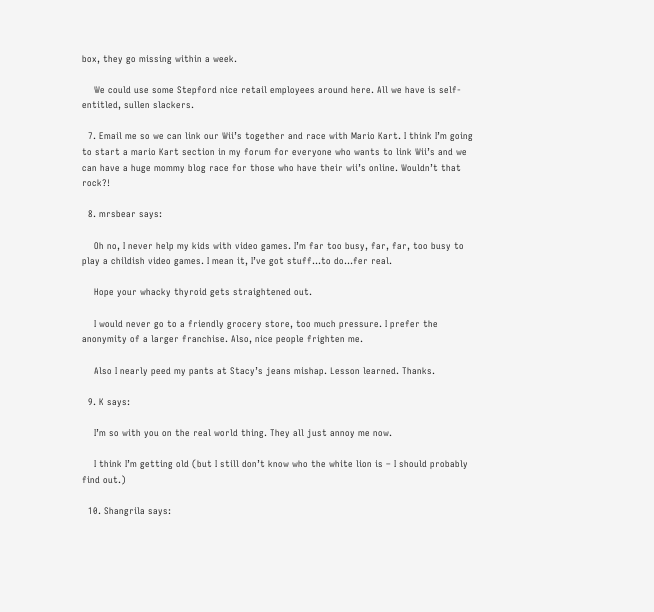box, they go missing within a week.

    We could use some Stepford nice retail employees around here. All we have is self-entitled, sullen slackers.

  7. Email me so we can link our Wii’s together and race with Mario Kart. I think I’m going to start a mario Kart section in my forum for everyone who wants to link Wii’s and we can have a huge mommy blog race for those who have their wii’s online. Wouldn’t that rock?!

  8. mrsbear says:

    Oh no, I never help my kids with video games. I’m far too busy, far, far, too busy to play a childish video games. I mean it, I’ve got stuff…to do…fer real.

    Hope your whacky thyroid gets straightened out.

    I would never go to a friendly grocery store, too much pressure. I prefer the anonymity of a larger franchise. Also, nice people frighten me.

    Also I nearly peed my pants at Stacy’s jeans mishap. Lesson learned. Thanks.

  9. K says:

    I’m so with you on the real world thing. They all just annoy me now.

    I think I’m getting old (but I still don’t know who the white lion is – I should probably find out.)

  10. Shangrila says: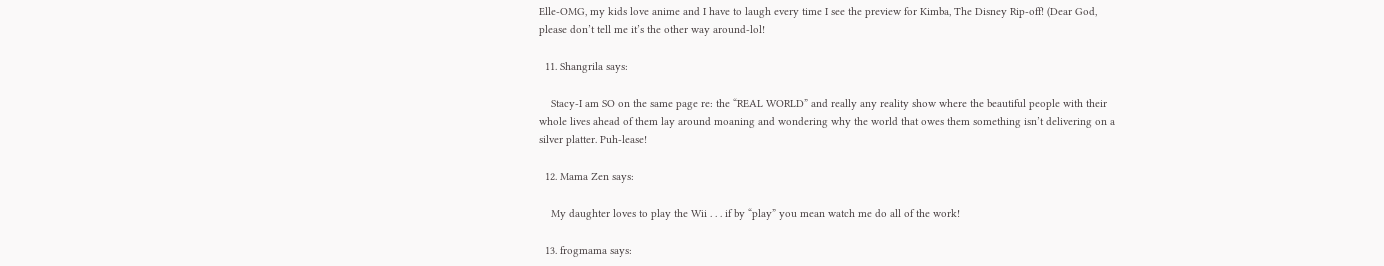Elle-OMG, my kids love anime and I have to laugh every time I see the preview for Kimba, The Disney Rip-off! (Dear God, please don’t tell me it’s the other way around-lol!

  11. Shangrila says:

    Stacy-I am SO on the same page re: the “REAL WORLD” and really any reality show where the beautiful people with their whole lives ahead of them lay around moaning and wondering why the world that owes them something isn’t delivering on a silver platter. Puh-lease!

  12. Mama Zen says:

    My daughter loves to play the Wii . . . if by “play” you mean watch me do all of the work!

  13. frogmama says: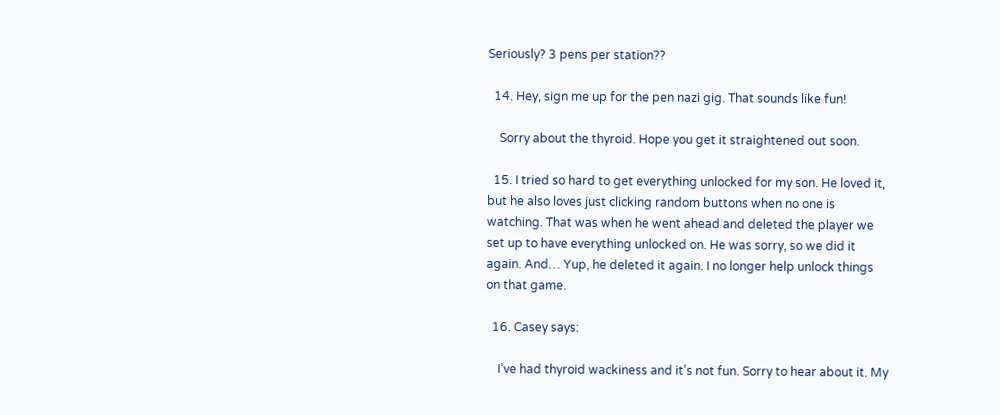Seriously? 3 pens per station??

  14. Hey, sign me up for the pen nazi gig. That sounds like fun!

    Sorry about the thyroid. Hope you get it straightened out soon.

  15. I tried so hard to get everything unlocked for my son. He loved it, but he also loves just clicking random buttons when no one is watching. That was when he went ahead and deleted the player we set up to have everything unlocked on. He was sorry, so we did it again. And… Yup, he deleted it again. I no longer help unlock things on that game.

  16. Casey says:

    I’ve had thyroid wackiness and it’s not fun. Sorry to hear about it. My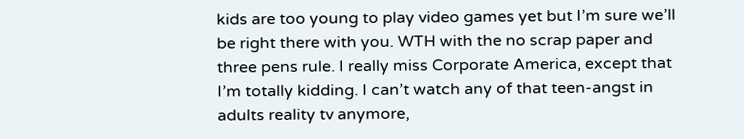kids are too young to play video games yet but I’m sure we’ll be right there with you. WTH with the no scrap paper and three pens rule. I really miss Corporate America, except that I’m totally kidding. I can’t watch any of that teen-angst in adults reality tv anymore,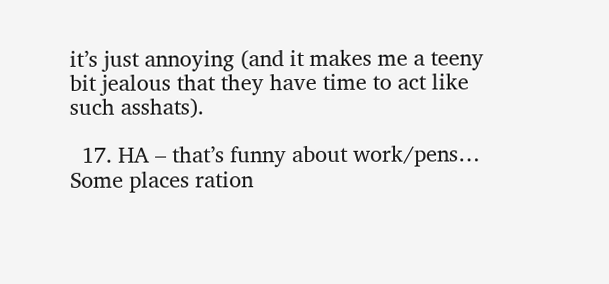it’s just annoying (and it makes me a teeny bit jealous that they have time to act like such asshats).

  17. HA – that’s funny about work/pens… Some places ration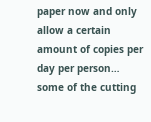paper now and only allow a certain amount of copies per day per person… some of the cutting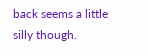back seems a little silly though.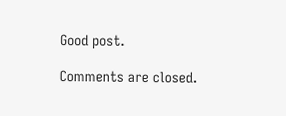Good post.

Comments are closed.